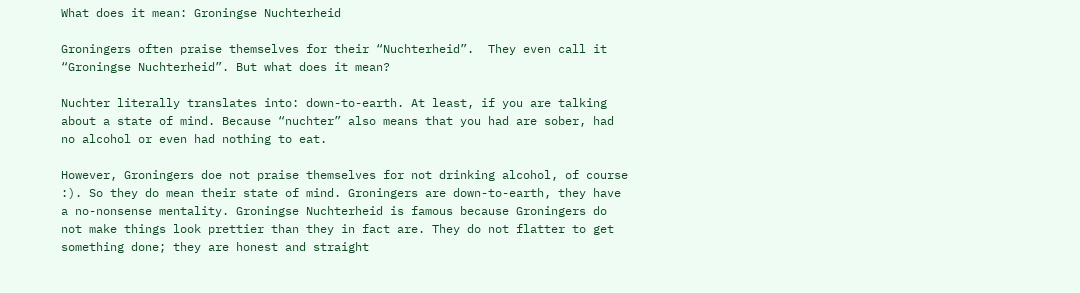What does it mean: Groningse Nuchterheid

Groningers often praise themselves for their “Nuchterheid”.  They even call it “Groningse Nuchterheid”. But what does it mean?

Nuchter literally translates into: down-to-earth. At least, if you are talking about a state of mind. Because “nuchter” also means that you had are sober, had no alcohol or even had nothing to eat.

However, Groningers doe not praise themselves for not drinking alcohol, of course :). So they do mean their state of mind. Groningers are down-to-earth, they have a no-nonsense mentality. Groningse Nuchterheid is famous because Groningers do not make things look prettier than they in fact are. They do not flatter to get something done; they are honest and straight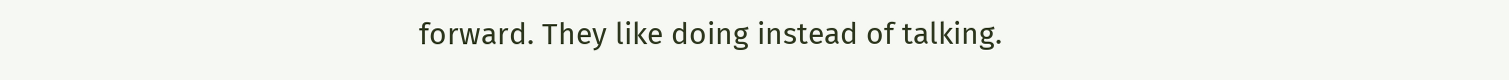forward. They like doing instead of talking.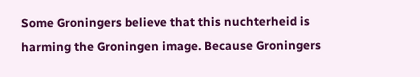Some Groningers believe that this nuchterheid is harming the Groningen image. Because Groningers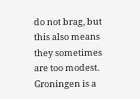do not brag, but this also means they sometimes are too modest. Groningen is a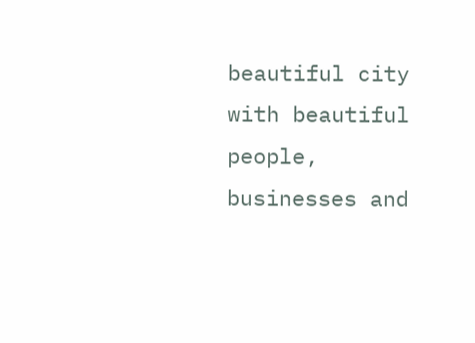beautiful city with beautiful people, businesses and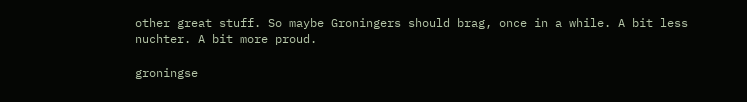other great stuff. So maybe Groningers should brag, once in a while. A bit less nuchter. A bit more proud.

groningse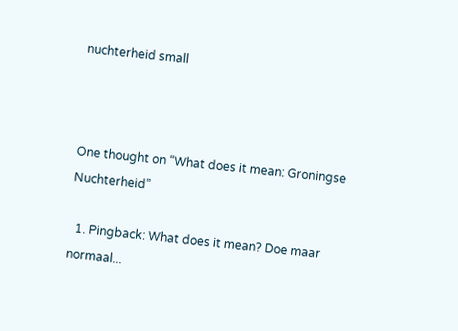nuchterheid small



One thought on “What does it mean: Groningse Nuchterheid”

  1. Pingback: What does it mean? Doe maar normaal...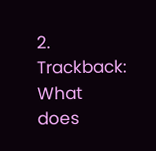2. Trackback: What does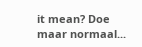it mean? Doe maar normaal...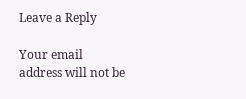Leave a Reply

Your email address will not be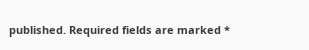published. Required fields are marked *